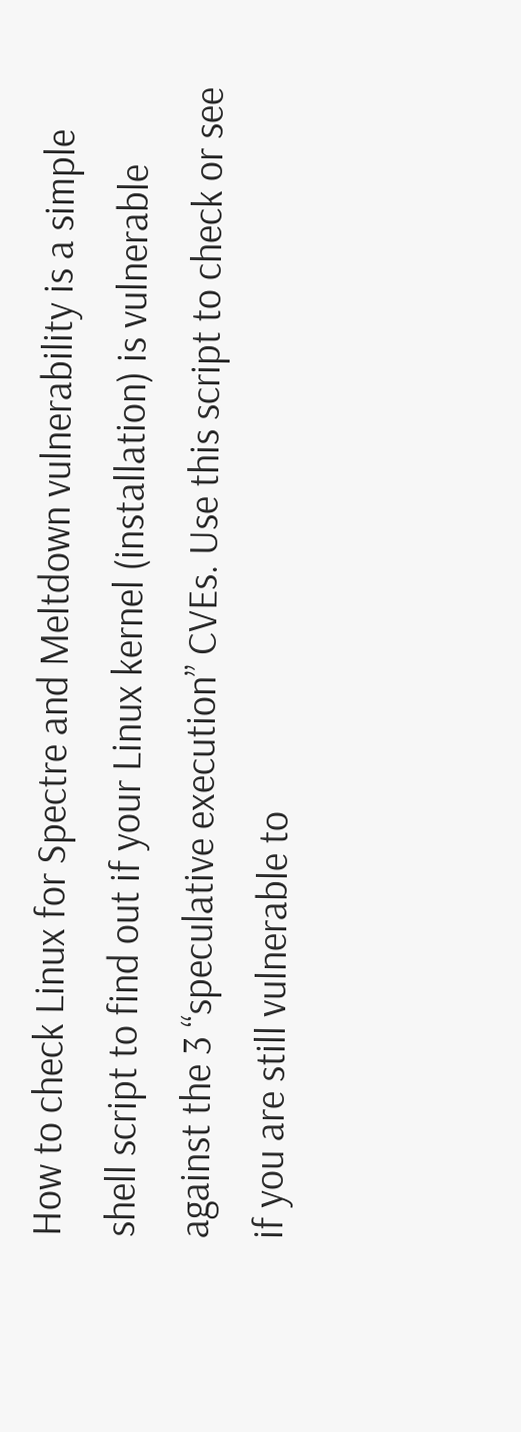How to check Linux for Spectre and Meltdown vulnerability is a simple shell script to find out if your Linux kernel (installation) is vulnerable against the 3 “speculative execution” CVEs. Use this script to check or see if you are still vulnerable to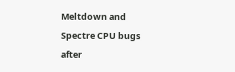Meltdown and Spectre CPU bugs after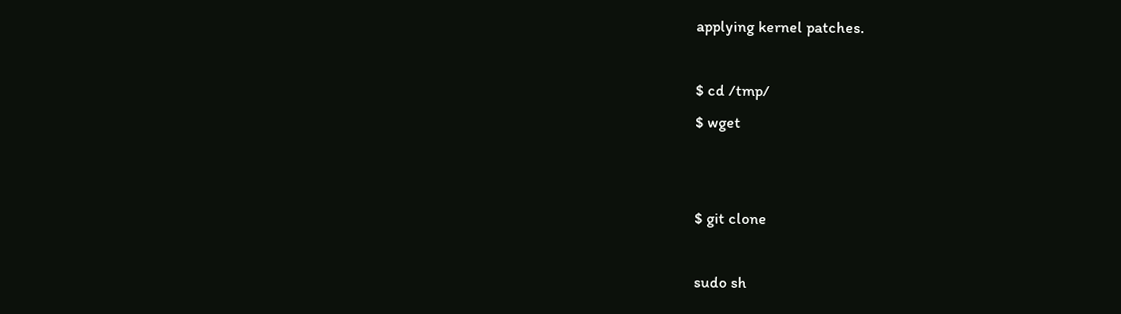applying kernel patches.

$ cd /tmp/
$ wget


$ git clone

sudo sh